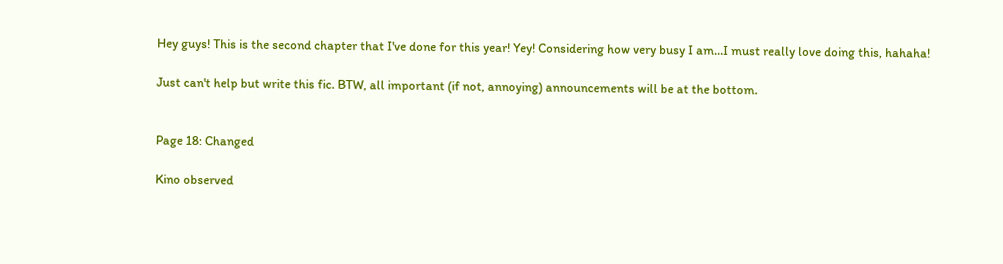Hey guys! This is the second chapter that I've done for this year! Yey! Considering how very busy I am…I must really love doing this, hahaha!

Just can't help but write this fic. BTW, all important (if not, annoying) announcements will be at the bottom.


Page 18: Changed

Kino observed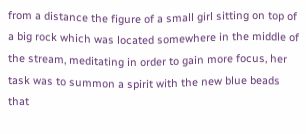from a distance the figure of a small girl sitting on top of a big rock which was located somewhere in the middle of the stream, meditating in order to gain more focus, her task was to summon a spirit with the new blue beads that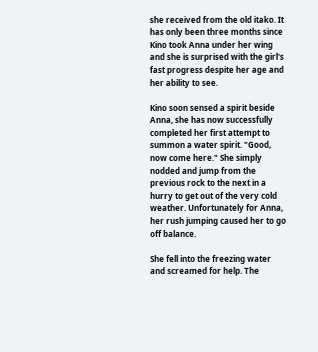she received from the old itako. It has only been three months since Kino took Anna under her wing and she is surprised with the girl's fast progress despite her age and her ability to see.

Kino soon sensed a spirit beside Anna, she has now successfully completed her first attempt to summon a water spirit. "Good, now come here." She simply nodded and jump from the previous rock to the next in a hurry to get out of the very cold weather. Unfortunately for Anna, her rush jumping caused her to go off balance.

She fell into the freezing water and screamed for help. The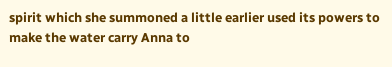spirit which she summoned a little earlier used its powers to make the water carry Anna to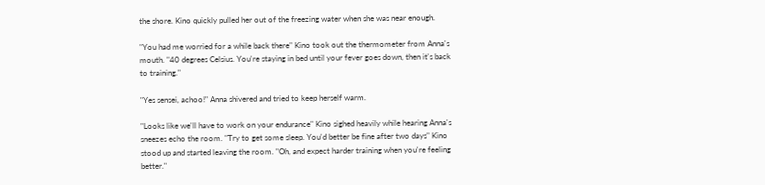the shore. Kino quickly pulled her out of the freezing water when she was near enough.

"You had me worried for a while back there" Kino took out the thermometer from Anna's mouth. "40 degrees Celsius. You're staying in bed until your fever goes down, then it's back to training."

"Yes sensei, achoo!" Anna shivered and tried to keep herself warm.

"Looks like we'll have to work on your endurance" Kino sighed heavily while hearing Anna's sneezes echo the room. "Try to get some sleep. You'd better be fine after two days" Kino stood up and started leaving the room. "Oh, and expect harder training when you're feeling better."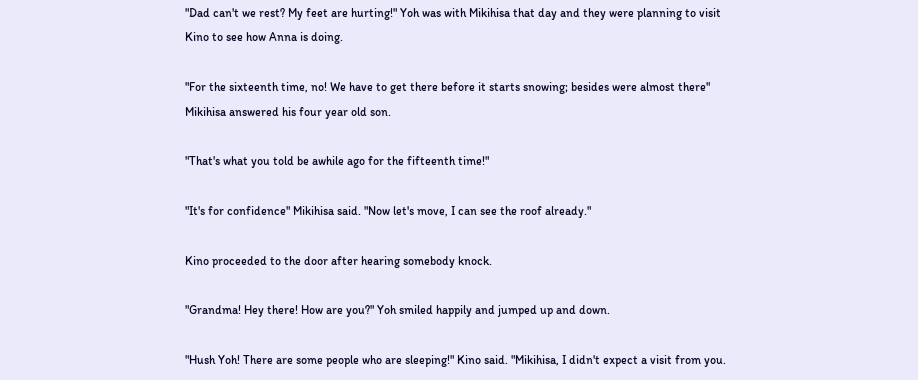"Dad can't we rest? My feet are hurting!" Yoh was with Mikihisa that day and they were planning to visit Kino to see how Anna is doing.

"For the sixteenth time, no! We have to get there before it starts snowing; besides were almost there" Mikihisa answered his four year old son.

"That's what you told be awhile ago for the fifteenth time!"

"It's for confidence" Mikihisa said. "Now let's move, I can see the roof already."

Kino proceeded to the door after hearing somebody knock.

"Grandma! Hey there! How are you?" Yoh smiled happily and jumped up and down.

"Hush Yoh! There are some people who are sleeping!" Kino said. "Mikihisa, I didn't expect a visit from you.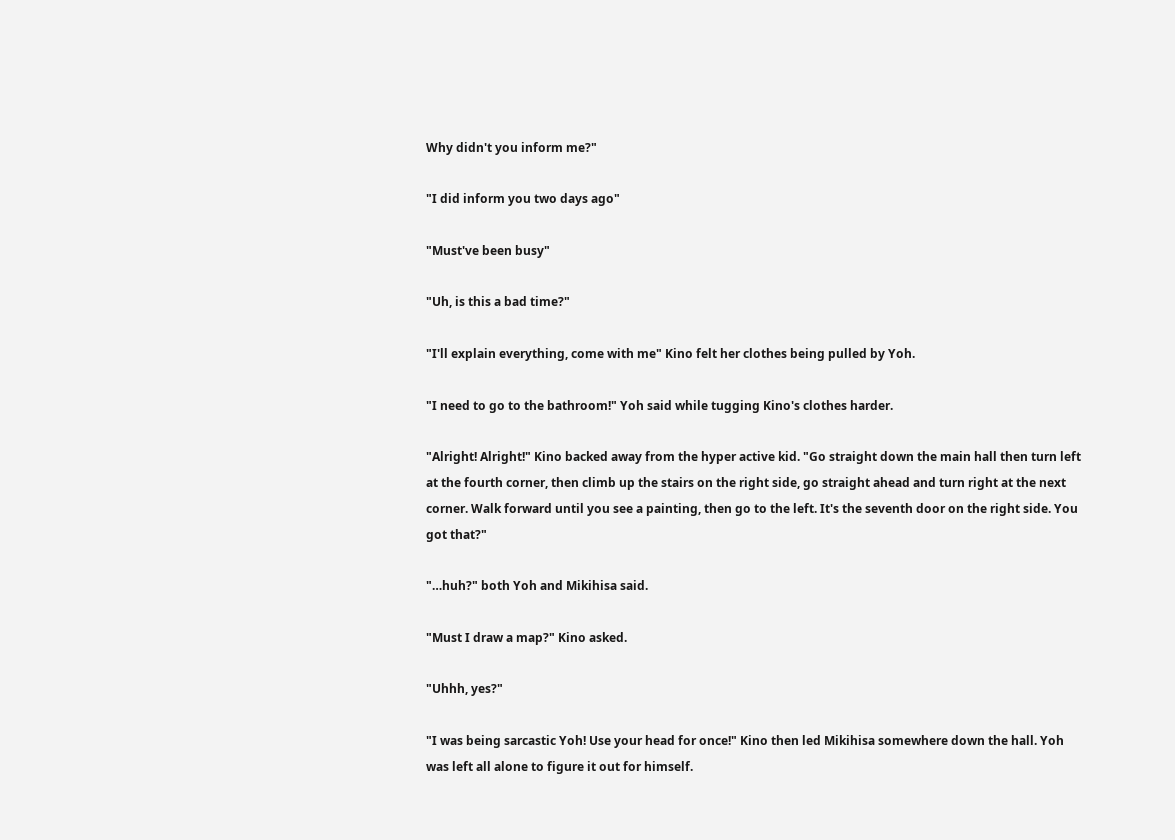Why didn't you inform me?"

"I did inform you two days ago"

"Must've been busy"

"Uh, is this a bad time?"

"I'll explain everything, come with me" Kino felt her clothes being pulled by Yoh.

"I need to go to the bathroom!" Yoh said while tugging Kino's clothes harder.

"Alright! Alright!" Kino backed away from the hyper active kid. "Go straight down the main hall then turn left at the fourth corner, then climb up the stairs on the right side, go straight ahead and turn right at the next corner. Walk forward until you see a painting, then go to the left. It's the seventh door on the right side. You got that?"

"…huh?" both Yoh and Mikihisa said.

"Must I draw a map?" Kino asked.

"Uhhh, yes?"

"I was being sarcastic Yoh! Use your head for once!" Kino then led Mikihisa somewhere down the hall. Yoh was left all alone to figure it out for himself.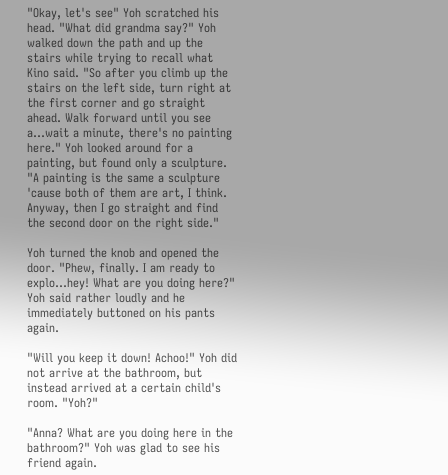"Okay, let's see" Yoh scratched his head. "What did grandma say?" Yoh walked down the path and up the stairs while trying to recall what Kino said. "So after you climb up the stairs on the left side, turn right at the first corner and go straight ahead. Walk forward until you see a…wait a minute, there's no painting here." Yoh looked around for a painting, but found only a sculpture. "A painting is the same a sculpture 'cause both of them are art, I think. Anyway, then I go straight and find the second door on the right side."

Yoh turned the knob and opened the door. "Phew, finally. I am ready to explo…hey! What are you doing here?" Yoh said rather loudly and he immediately buttoned on his pants again.

"Will you keep it down! Achoo!" Yoh did not arrive at the bathroom, but instead arrived at a certain child's room. "Yoh?"

"Anna? What are you doing here in the bathroom?" Yoh was glad to see his friend again.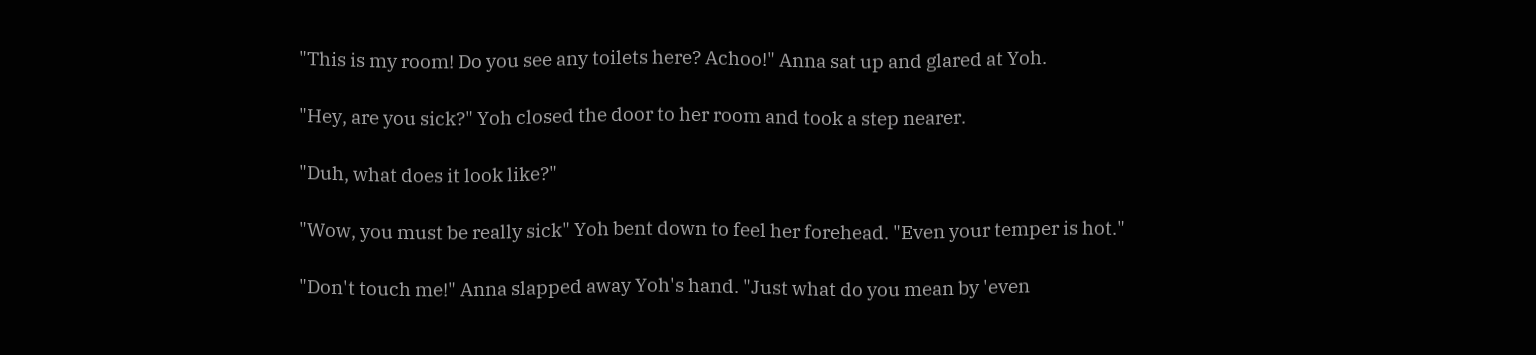"This is my room! Do you see any toilets here? Achoo!" Anna sat up and glared at Yoh.

"Hey, are you sick?" Yoh closed the door to her room and took a step nearer.

"Duh, what does it look like?"

"Wow, you must be really sick" Yoh bent down to feel her forehead. "Even your temper is hot."

"Don't touch me!" Anna slapped away Yoh's hand. "Just what do you mean by 'even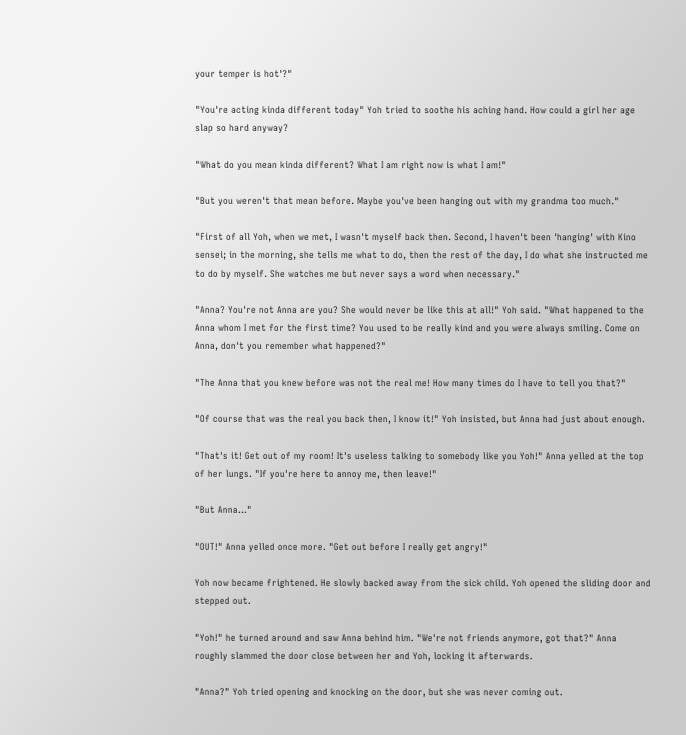your temper is hot'?"

"You're acting kinda different today" Yoh tried to soothe his aching hand. How could a girl her age slap so hard anyway?

"What do you mean kinda different? What I am right now is what I am!"

"But you weren't that mean before. Maybe you've been hanging out with my grandma too much."

"First of all Yoh, when we met, I wasn't myself back then. Second, I haven't been 'hanging' with Kino sensei; in the morning, she tells me what to do, then the rest of the day, I do what she instructed me to do by myself. She watches me but never says a word when necessary."

"Anna? You're not Anna are you? She would never be like this at all!" Yoh said. "What happened to the Anna whom I met for the first time? You used to be really kind and you were always smiling. Come on Anna, don't you remember what happened?"

"The Anna that you knew before was not the real me! How many times do I have to tell you that?"

"Of course that was the real you back then, I know it!" Yoh insisted, but Anna had just about enough.

"That's it! Get out of my room! It's useless talking to somebody like you Yoh!" Anna yelled at the top of her lungs. "If you're here to annoy me, then leave!"

"But Anna…"

"OUT!" Anna yelled once more. "Get out before I really get angry!"

Yoh now became frightened. He slowly backed away from the sick child. Yoh opened the sliding door and stepped out.

"Yoh!" he turned around and saw Anna behind him. "We're not friends anymore, got that?" Anna roughly slammed the door close between her and Yoh, locking it afterwards.

"Anna?" Yoh tried opening and knocking on the door, but she was never coming out.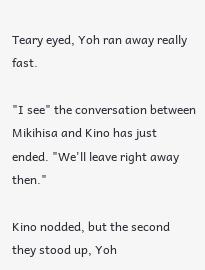Teary eyed, Yoh ran away really fast.

"I see" the conversation between Mikihisa and Kino has just ended. "We'll leave right away then."

Kino nodded, but the second they stood up, Yoh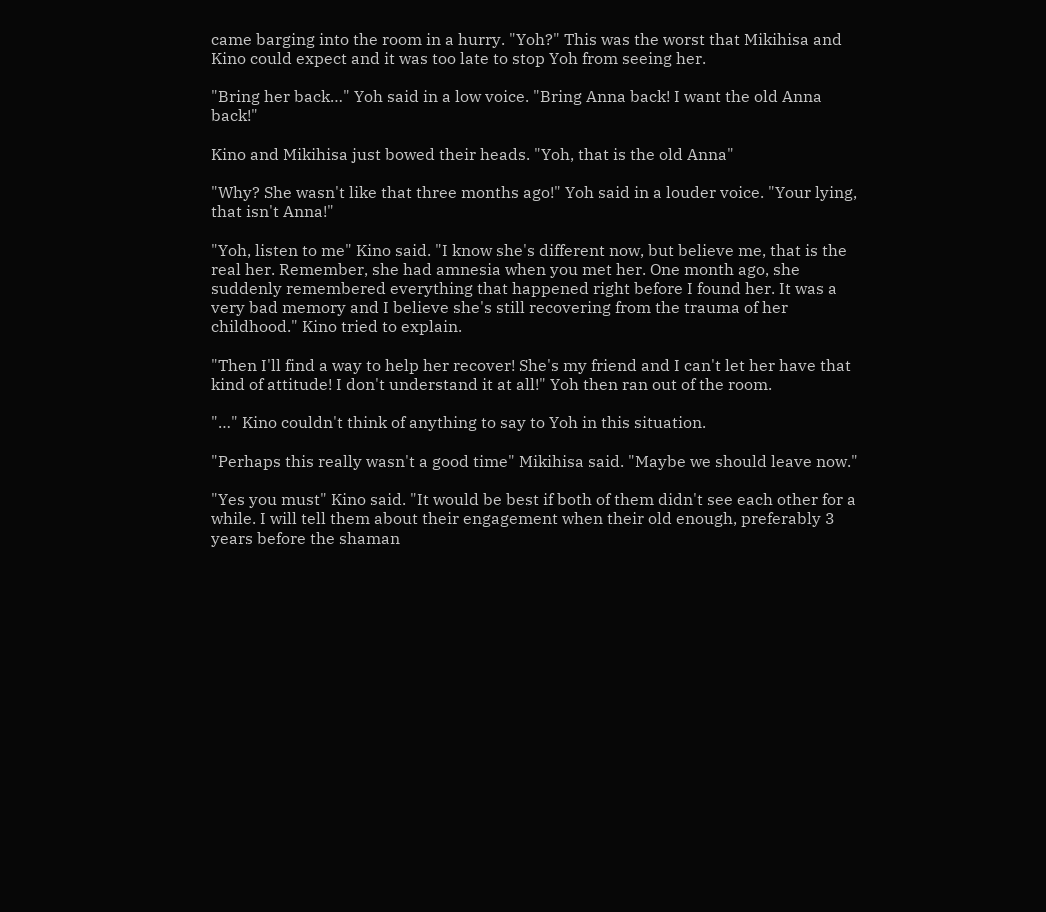came barging into the room in a hurry. "Yoh?" This was the worst that Mikihisa and Kino could expect and it was too late to stop Yoh from seeing her.

"Bring her back…" Yoh said in a low voice. "Bring Anna back! I want the old Anna back!"

Kino and Mikihisa just bowed their heads. "Yoh, that is the old Anna"

"Why? She wasn't like that three months ago!" Yoh said in a louder voice. "Your lying, that isn't Anna!"

"Yoh, listen to me" Kino said. "I know she's different now, but believe me, that is the real her. Remember, she had amnesia when you met her. One month ago, she suddenly remembered everything that happened right before I found her. It was a very bad memory and I believe she's still recovering from the trauma of her childhood." Kino tried to explain.

"Then I'll find a way to help her recover! She's my friend and I can't let her have that kind of attitude! I don't understand it at all!" Yoh then ran out of the room.

"…" Kino couldn't think of anything to say to Yoh in this situation.

"Perhaps this really wasn't a good time" Mikihisa said. "Maybe we should leave now."

"Yes you must" Kino said. "It would be best if both of them didn't see each other for a while. I will tell them about their engagement when their old enough, preferably 3 years before the shaman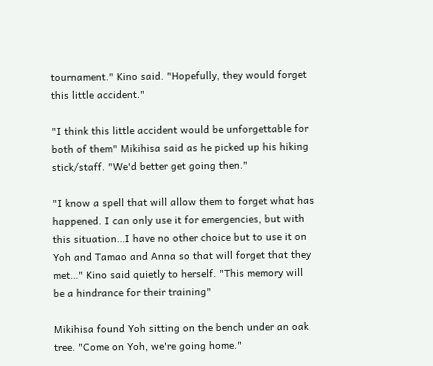tournament." Kino said. "Hopefully, they would forget this little accident."

"I think this little accident would be unforgettable for both of them" Mikihisa said as he picked up his hiking stick/staff. "We'd better get going then."

"I know a spell that will allow them to forget what has happened. I can only use it for emergencies, but with this situation…I have no other choice but to use it on Yoh and Tamao and Anna so that will forget that they met…" Kino said quietly to herself. "This memory will be a hindrance for their training"

Mikihisa found Yoh sitting on the bench under an oak tree. "Come on Yoh, we're going home."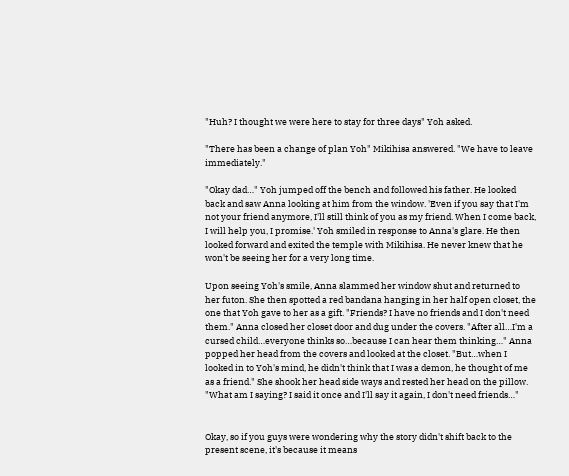"Huh? I thought we were here to stay for three days" Yoh asked.

"There has been a change of plan Yoh" Mikihisa answered. "We have to leave immediately."

"Okay dad…" Yoh jumped off the bench and followed his father. He looked back and saw Anna looking at him from the window. 'Even if you say that I'm not your friend anymore, I'll still think of you as my friend. When I come back, I will help you, I promise.' Yoh smiled in response to Anna's glare. He then looked forward and exited the temple with Mikihisa. He never knew that he won't be seeing her for a very long time.

Upon seeing Yoh's smile, Anna slammed her window shut and returned to her futon. She then spotted a red bandana hanging in her half open closet, the one that Yoh gave to her as a gift. "Friends? I have no friends and I don't need them." Anna closed her closet door and dug under the covers. "After all…I'm a cursed child…everyone thinks so…because I can hear them thinking…" Anna popped her head from the covers and looked at the closet. "But…when I looked in to Yoh's mind, he didn't think that I was a demon, he thought of me as a friend." She shook her head side ways and rested her head on the pillow. "What am I saying? I said it once and I'll say it again, I don't need friends…"


Okay, so if you guys were wondering why the story didn't shift back to the present scene, it's because it means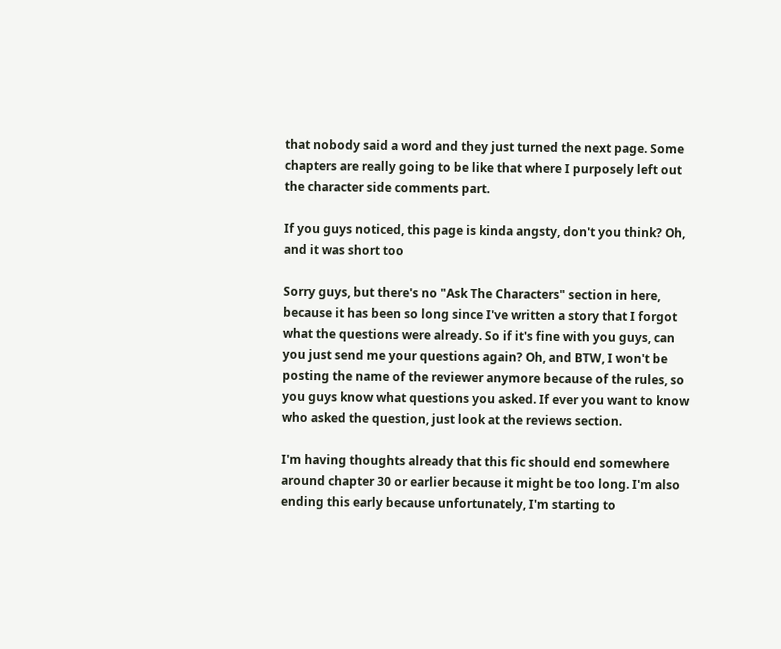that nobody said a word and they just turned the next page. Some chapters are really going to be like that where I purposely left out the character side comments part.

If you guys noticed, this page is kinda angsty, don't you think? Oh, and it was short too

Sorry guys, but there's no "Ask The Characters" section in here, because it has been so long since I've written a story that I forgot what the questions were already. So if it's fine with you guys, can you just send me your questions again? Oh, and BTW, I won't be posting the name of the reviewer anymore because of the rules, so you guys know what questions you asked. If ever you want to know who asked the question, just look at the reviews section.

I'm having thoughts already that this fic should end somewhere around chapter 30 or earlier because it might be too long. I'm also ending this early because unfortunately, I'm starting to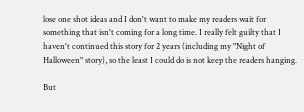lose one shot ideas and I don't want to make my readers wait for something that isn't coming for a long time. I really felt guilty that I haven't continued this story for 2 years (including my "Night of Halloween" story), so the least I could do is not keep the readers hanging.

But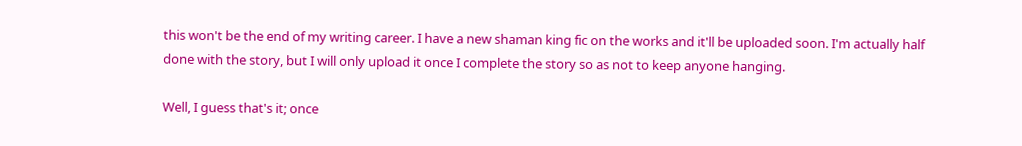this won't be the end of my writing career. I have a new shaman king fic on the works and it'll be uploaded soon. I'm actually half done with the story, but I will only upload it once I complete the story so as not to keep anyone hanging.

Well, I guess that's it; once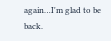again…I'm glad to be back.